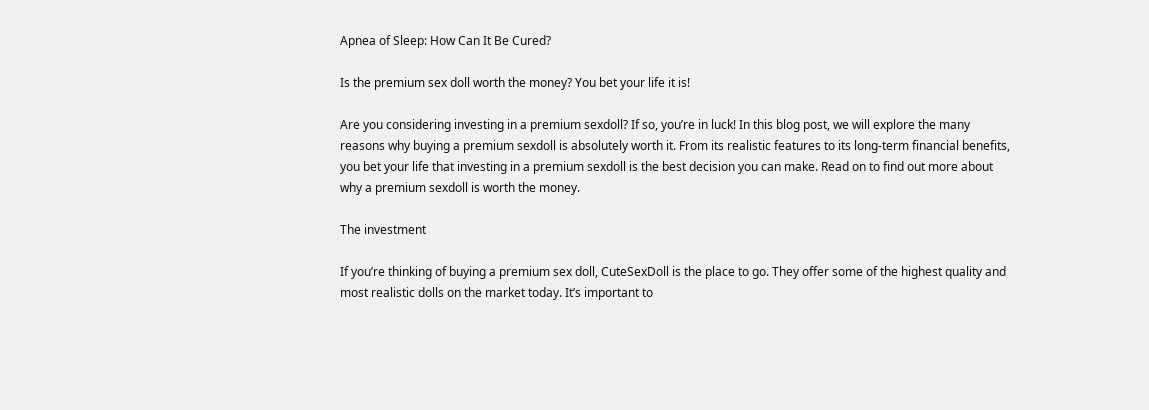Apnea of Sleep: How Can It Be Cured?

Is the premium sex doll worth the money? You bet your life it is!

Are you considering investing in a premium sexdoll? If so, you’re in luck! In this blog post, we will explore the many reasons why buying a premium sexdoll is absolutely worth it. From its realistic features to its long-term financial benefits, you bet your life that investing in a premium sexdoll is the best decision you can make. Read on to find out more about why a premium sexdoll is worth the money.

The investment

If you’re thinking of buying a premium sex doll, CuteSexDoll is the place to go. They offer some of the highest quality and most realistic dolls on the market today. It’s important to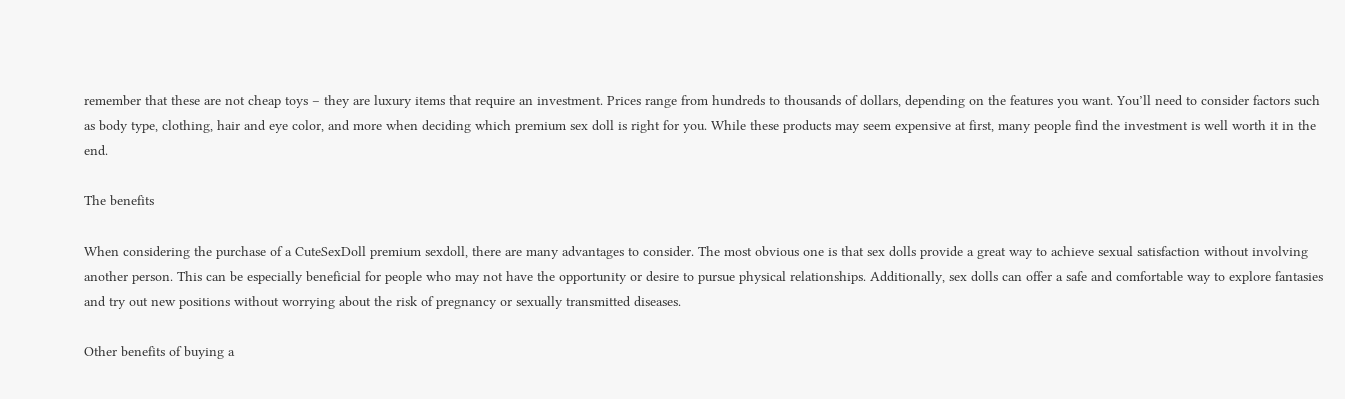remember that these are not cheap toys – they are luxury items that require an investment. Prices range from hundreds to thousands of dollars, depending on the features you want. You’ll need to consider factors such as body type, clothing, hair and eye color, and more when deciding which premium sex doll is right for you. While these products may seem expensive at first, many people find the investment is well worth it in the end.

The benefits

When considering the purchase of a CuteSexDoll premium sexdoll, there are many advantages to consider. The most obvious one is that sex dolls provide a great way to achieve sexual satisfaction without involving another person. This can be especially beneficial for people who may not have the opportunity or desire to pursue physical relationships. Additionally, sex dolls can offer a safe and comfortable way to explore fantasies and try out new positions without worrying about the risk of pregnancy or sexually transmitted diseases.

Other benefits of buying a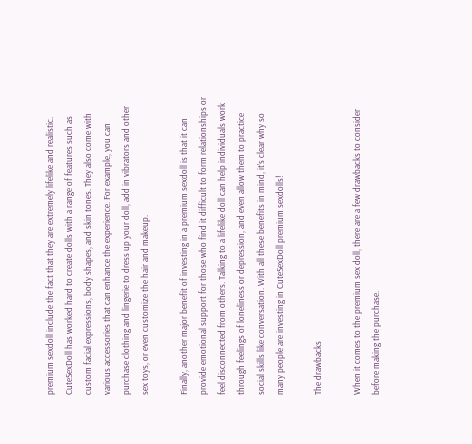premium sexdoll include the fact that they are extremely lifelike and realistic. CuteSexDoll has worked hard to create dolls with a range of features such as custom facial expressions, body shapes, and skin tones. They also come with various accessories that can enhance the experience. For example, you can purchase clothing and lingerie to dress up your doll, add in vibrators and other sex toys, or even customize the hair and makeup.

Finally, another major benefit of investing in a premium sexdoll is that it can provide emotional support for those who find it difficult to form relationships or feel disconnected from others. Talking to a lifelike doll can help individuals work through feelings of loneliness or depression, and even allow them to practice social skills like conversation. With all these benefits in mind, it’s clear why so many people are investing in CuteSexDoll premium sexdolls!

The drawbacks

When it comes to the premium sex doll, there are a few drawbacks to consider before making the purchase.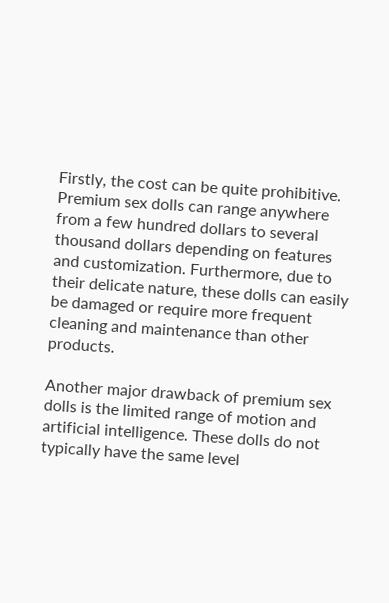Firstly, the cost can be quite prohibitive. Premium sex dolls can range anywhere from a few hundred dollars to several thousand dollars depending on features and customization. Furthermore, due to their delicate nature, these dolls can easily be damaged or require more frequent cleaning and maintenance than other products.

Another major drawback of premium sex dolls is the limited range of motion and artificial intelligence. These dolls do not typically have the same level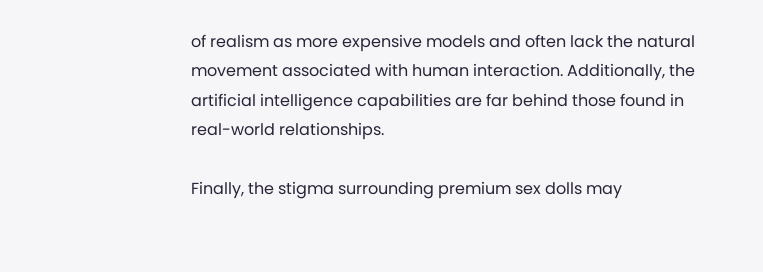of realism as more expensive models and often lack the natural movement associated with human interaction. Additionally, the artificial intelligence capabilities are far behind those found in real-world relationships.

Finally, the stigma surrounding premium sex dolls may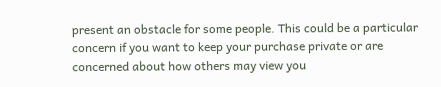present an obstacle for some people. This could be a particular concern if you want to keep your purchase private or are concerned about how others may view you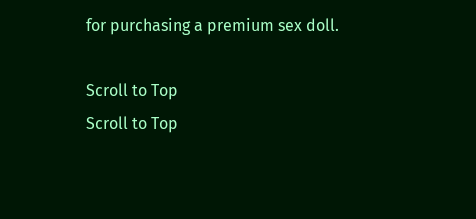for purchasing a premium sex doll.

Scroll to Top
Scroll to Top